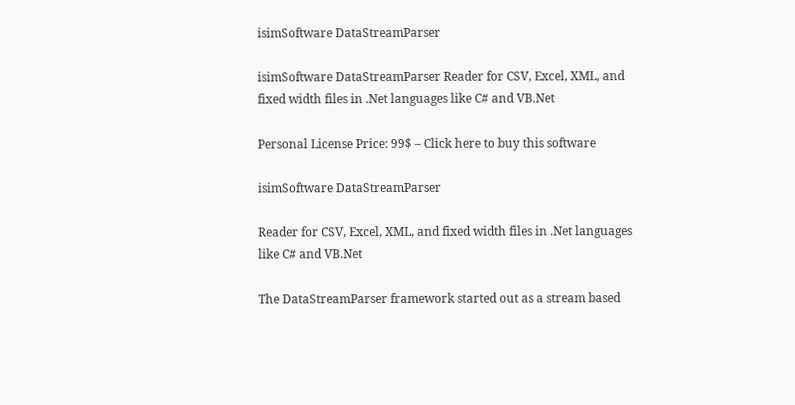isimSoftware DataStreamParser

isimSoftware DataStreamParser Reader for CSV, Excel, XML, and fixed width files in .Net languages like C# and VB.Net

Personal License Price: 99$ – Click here to buy this software

isimSoftware DataStreamParser

Reader for CSV, Excel, XML, and fixed width files in .Net languages like C# and VB.Net

The DataStreamParser framework started out as a stream based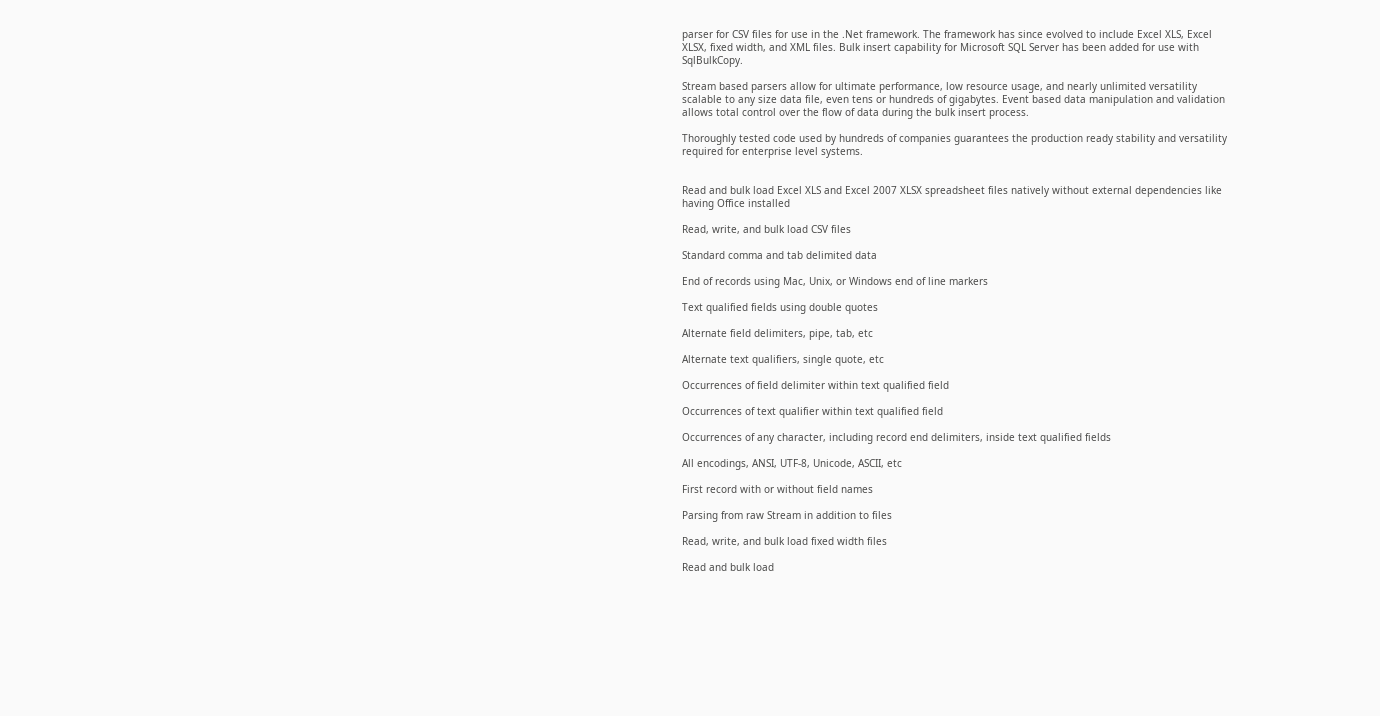parser for CSV files for use in the .Net framework. The framework has since evolved to include Excel XLS, Excel XLSX, fixed width, and XML files. Bulk insert capability for Microsoft SQL Server has been added for use with SqlBulkCopy.

Stream based parsers allow for ultimate performance, low resource usage, and nearly unlimited versatility scalable to any size data file, even tens or hundreds of gigabytes. Event based data manipulation and validation allows total control over the flow of data during the bulk insert process.

Thoroughly tested code used by hundreds of companies guarantees the production ready stability and versatility required for enterprise level systems.


Read and bulk load Excel XLS and Excel 2007 XLSX spreadsheet files natively without external dependencies like having Office installed

Read, write, and bulk load CSV files

Standard comma and tab delimited data

End of records using Mac, Unix, or Windows end of line markers

Text qualified fields using double quotes

Alternate field delimiters, pipe, tab, etc

Alternate text qualifiers, single quote, etc

Occurrences of field delimiter within text qualified field

Occurrences of text qualifier within text qualified field

Occurrences of any character, including record end delimiters, inside text qualified fields

All encodings, ANSI, UTF-8, Unicode, ASCII, etc

First record with or without field names

Parsing from raw Stream in addition to files

Read, write, and bulk load fixed width files

Read and bulk load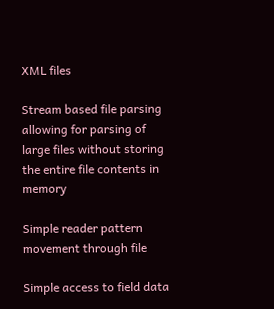XML files

Stream based file parsing allowing for parsing of large files without storing the entire file contents in memory

Simple reader pattern movement through file

Simple access to field data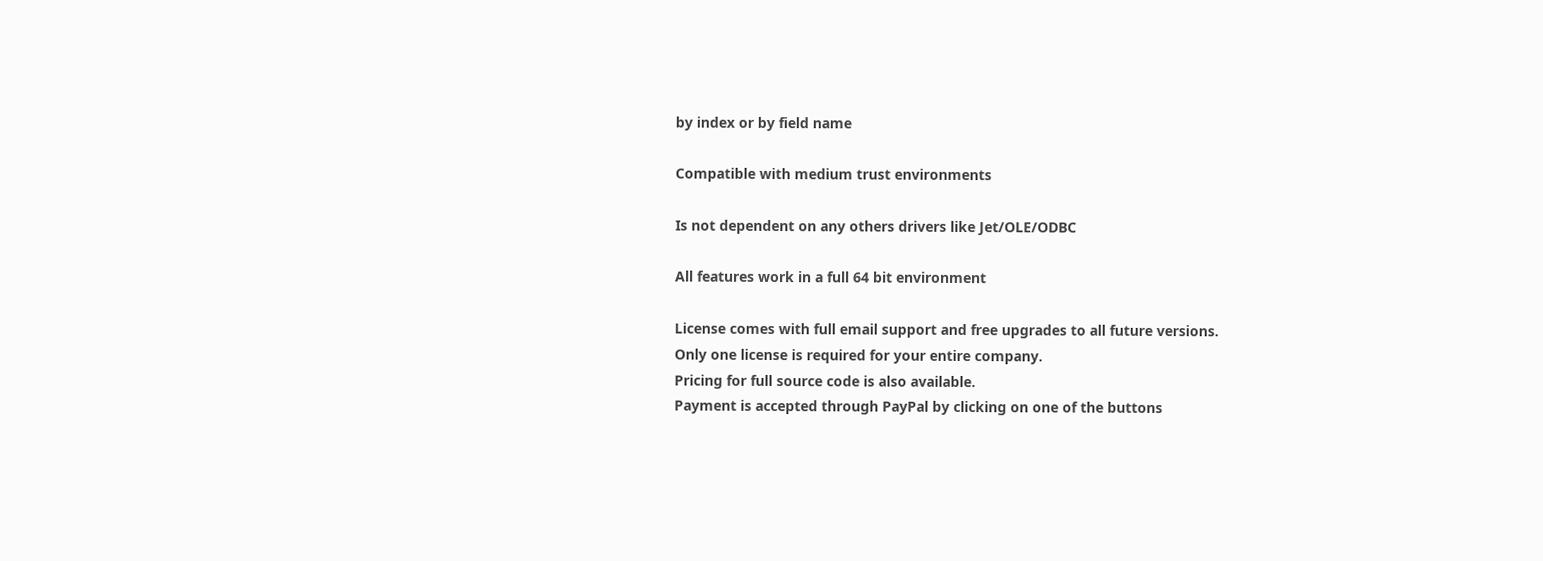by index or by field name

Compatible with medium trust environments

Is not dependent on any others drivers like Jet/OLE/ODBC

All features work in a full 64 bit environment

License comes with full email support and free upgrades to all future versions.
Only one license is required for your entire company.
Pricing for full source code is also available.
Payment is accepted through PayPal by clicking on one of the buttons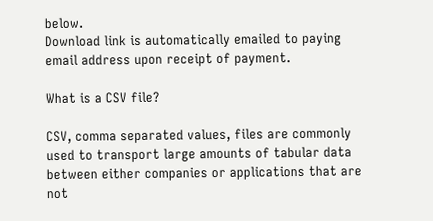below.
Download link is automatically emailed to paying email address upon receipt of payment.

What is a CSV file?

CSV, comma separated values, files are commonly used to transport large amounts of tabular data between either companies or applications that are not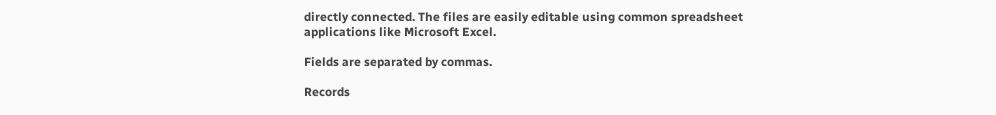directly connected. The files are easily editable using common spreadsheet applications like Microsoft Excel.

Fields are separated by commas.

Records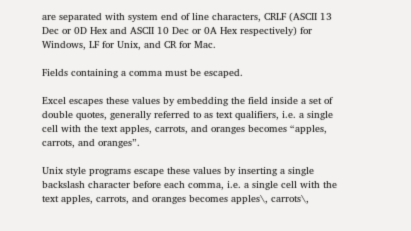are separated with system end of line characters, CRLF (ASCII 13 Dec or 0D Hex and ASCII 10 Dec or 0A Hex respectively) for Windows, LF for Unix, and CR for Mac.

Fields containing a comma must be escaped.

Excel escapes these values by embedding the field inside a set of double quotes, generally referred to as text qualifiers, i.e. a single cell with the text apples, carrots, and oranges becomes “apples, carrots, and oranges”.

Unix style programs escape these values by inserting a single backslash character before each comma, i.e. a single cell with the text apples, carrots, and oranges becomes apples\, carrots\,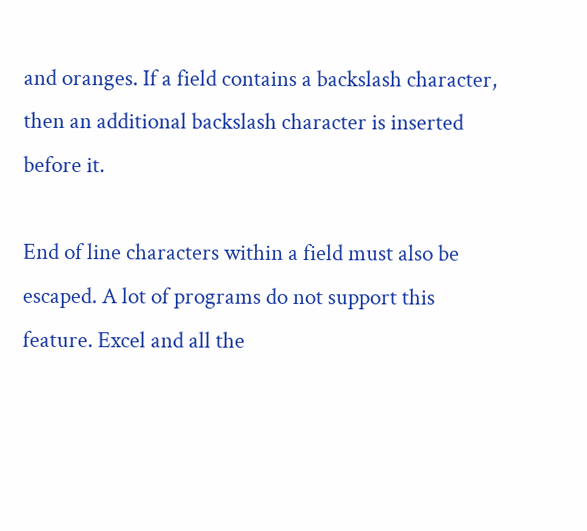and oranges. If a field contains a backslash character, then an additional backslash character is inserted before it.

End of line characters within a field must also be escaped. A lot of programs do not support this feature. Excel and all the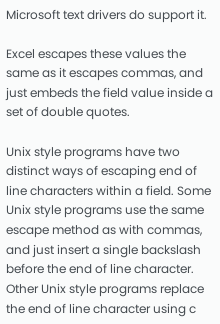Microsoft text drivers do support it.

Excel escapes these values the same as it escapes commas, and just embeds the field value inside a set of double quotes.

Unix style programs have two distinct ways of escaping end of line characters within a field. Some Unix style programs use the same escape method as with commas, and just insert a single backslash before the end of line character. Other Unix style programs replace the end of line character using c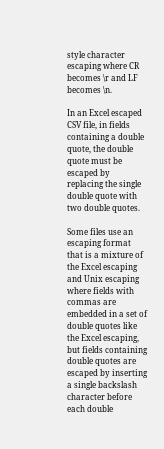style character escaping where CR becomes \r and LF becomes \n.

In an Excel escaped CSV file, in fields containing a double quote, the double quote must be escaped by replacing the single double quote with two double quotes.

Some files use an escaping format that is a mixture of the Excel escaping and Unix escaping where fields with commas are embedded in a set of double quotes like the Excel escaping, but fields containing double quotes are escaped by inserting a single backslash character before each double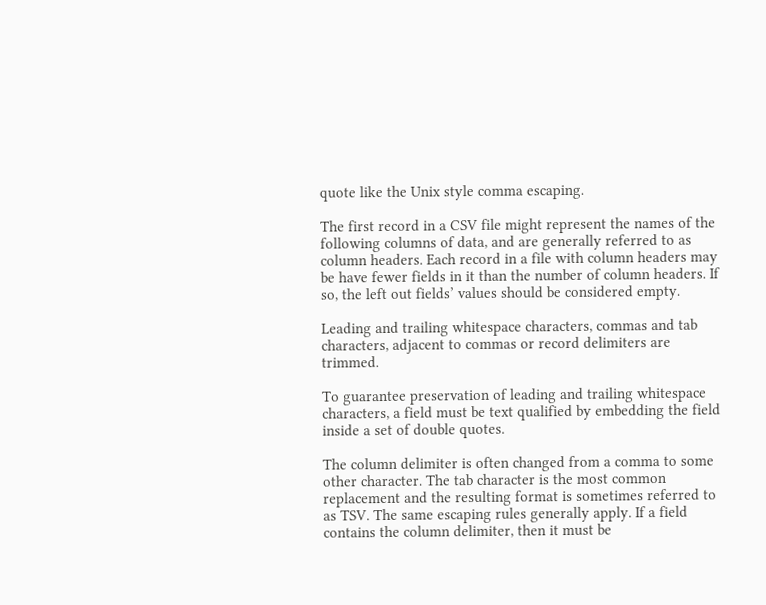quote like the Unix style comma escaping.

The first record in a CSV file might represent the names of the following columns of data, and are generally referred to as column headers. Each record in a file with column headers may be have fewer fields in it than the number of column headers. If so, the left out fields’ values should be considered empty.

Leading and trailing whitespace characters, commas and tab characters, adjacent to commas or record delimiters are trimmed.

To guarantee preservation of leading and trailing whitespace characters, a field must be text qualified by embedding the field inside a set of double quotes.

The column delimiter is often changed from a comma to some other character. The tab character is the most common replacement and the resulting format is sometimes referred to as TSV. The same escaping rules generally apply. If a field contains the column delimiter, then it must be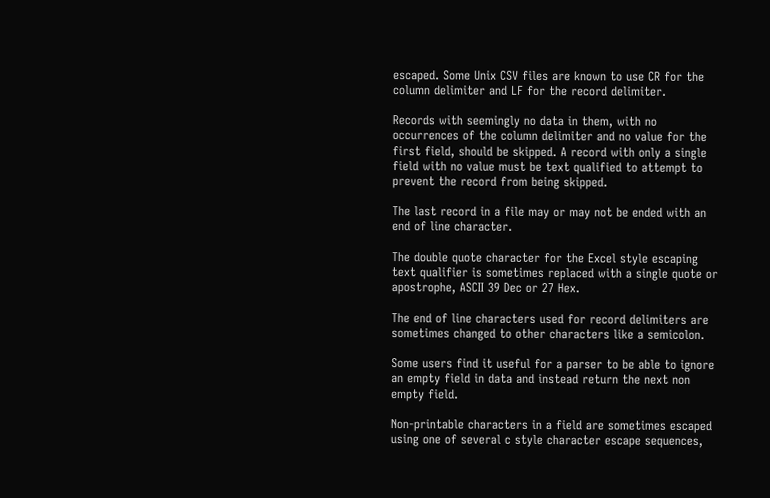escaped. Some Unix CSV files are known to use CR for the column delimiter and LF for the record delimiter.

Records with seemingly no data in them, with no occurrences of the column delimiter and no value for the first field, should be skipped. A record with only a single field with no value must be text qualified to attempt to prevent the record from being skipped.

The last record in a file may or may not be ended with an end of line character.

The double quote character for the Excel style escaping text qualifier is sometimes replaced with a single quote or apostrophe, ASCII 39 Dec or 27 Hex.

The end of line characters used for record delimiters are sometimes changed to other characters like a semicolon.

Some users find it useful for a parser to be able to ignore an empty field in data and instead return the next non empty field.

Non-printable characters in a field are sometimes escaped using one of several c style character escape sequences,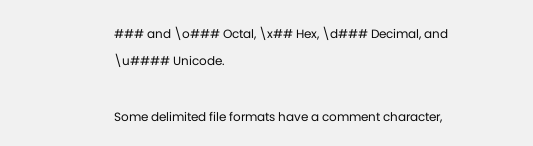### and \o### Octal, \x## Hex, \d### Decimal, and \u#### Unicode.

Some delimited file formats have a comment character,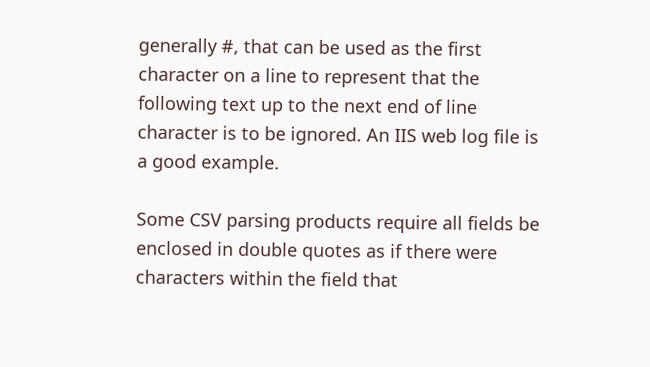generally #, that can be used as the first character on a line to represent that the following text up to the next end of line character is to be ignored. An IIS web log file is a good example.

Some CSV parsing products require all fields be enclosed in double quotes as if there were characters within the field that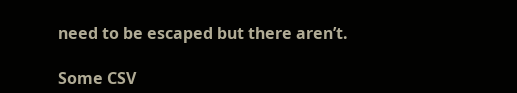need to be escaped but there aren’t.

Some CSV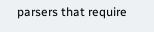parsers that require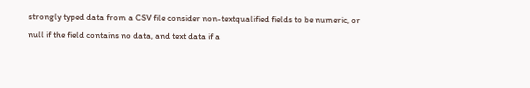strongly typed data from a CSV file consider non-textqualified fields to be numeric, or null if the field contains no data, and text data if a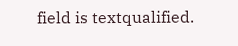field is textqualified.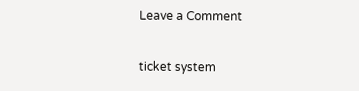Leave a Comment

ticket system